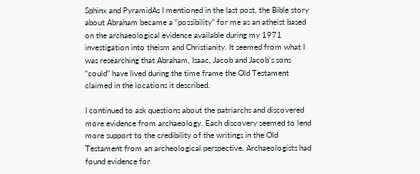Sphinx and PyramidAs I mentioned in the last post, the Bible story about Abraham became a “possibility” for me as an atheist based on the archaeological evidence available during my 1971 investigation into theism and Christianity. It seemed from what I was researching that Abraham, Isaac, Jacob and Jacob’s sons “could” have lived during the time frame the Old Testament claimed in the locations it described.

I continued to ask questions about the patriarchs and discovered more evidence from archaeology. Each discovery seemed to lend more support to the credibility of the writings in the Old Testament from an archeological perspective. Archaeologists had found evidence for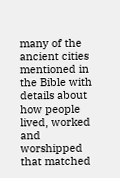many of the ancient cities mentioned in the Bible with details about how people lived, worked and worshipped that matched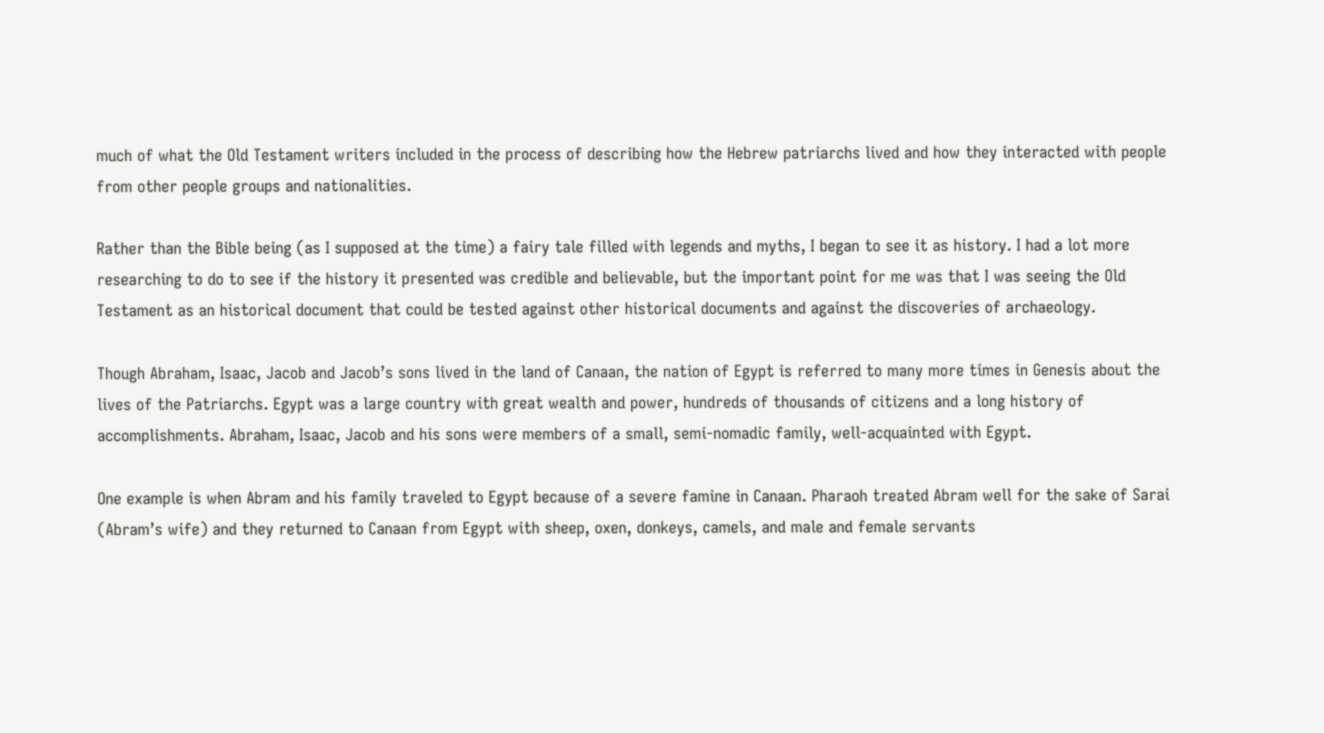much of what the Old Testament writers included in the process of describing how the Hebrew patriarchs lived and how they interacted with people from other people groups and nationalities.

Rather than the Bible being (as I supposed at the time) a fairy tale filled with legends and myths, I began to see it as history. I had a lot more researching to do to see if the history it presented was credible and believable, but the important point for me was that I was seeing the Old Testament as an historical document that could be tested against other historical documents and against the discoveries of archaeology.

Though Abraham, Isaac, Jacob and Jacob’s sons lived in the land of Canaan, the nation of Egypt is referred to many more times in Genesis about the lives of the Patriarchs. Egypt was a large country with great wealth and power, hundreds of thousands of citizens and a long history of accomplishments. Abraham, Isaac, Jacob and his sons were members of a small, semi-nomadic family, well-acquainted with Egypt.

One example is when Abram and his family traveled to Egypt because of a severe famine in Canaan. Pharaoh treated Abram well for the sake of Sarai (Abram’s wife) and they returned to Canaan from Egypt with sheep, oxen, donkeys, camels, and male and female servants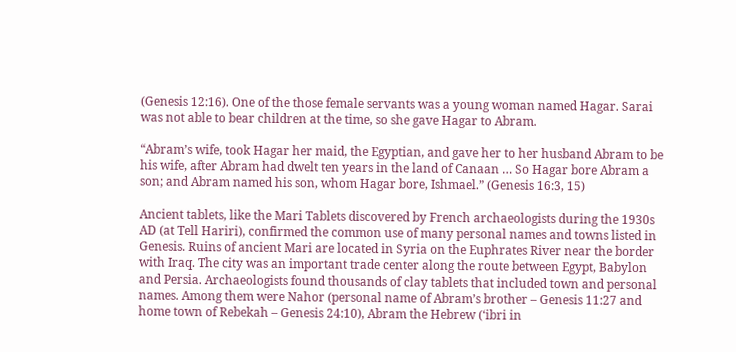(Genesis 12:16). One of the those female servants was a young woman named Hagar. Sarai was not able to bear children at the time, so she gave Hagar to Abram.

“Abram’s wife, took Hagar her maid, the Egyptian, and gave her to her husband Abram to be his wife, after Abram had dwelt ten years in the land of Canaan … So Hagar bore Abram a son; and Abram named his son, whom Hagar bore, Ishmael.” (Genesis 16:3, 15)

Ancient tablets, like the Mari Tablets discovered by French archaeologists during the 1930s AD (at Tell Hariri), confirmed the common use of many personal names and towns listed in Genesis. Ruins of ancient Mari are located in Syria on the Euphrates River near the border with Iraq. The city was an important trade center along the route between Egypt, Babylon and Persia. Archaeologists found thousands of clay tablets that included town and personal names. Among them were Nahor (personal name of Abram’s brother – Genesis 11:27 and home town of Rebekah – Genesis 24:10), Abram the Hebrew (‘ibri in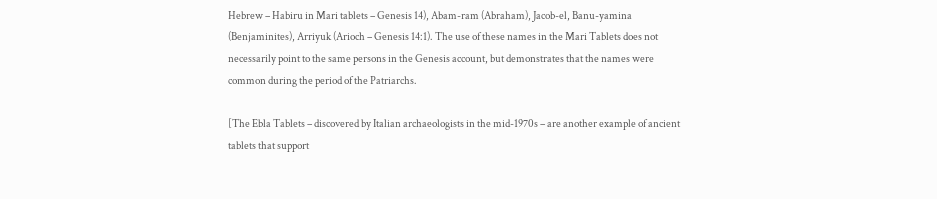Hebrew – Habiru in Mari tablets – Genesis 14), Abam-ram (Abraham), Jacob-el, Banu-yamina (Benjaminites), Arriyuk (Arioch – Genesis 14:1). The use of these names in the Mari Tablets does not necessarily point to the same persons in the Genesis account, but demonstrates that the names were common during the period of the Patriarchs.

[The Ebla Tablets – discovered by Italian archaeologists in the mid-1970s – are another example of ancient tablets that support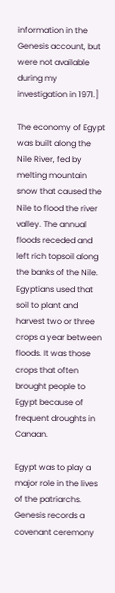information in the Genesis account, but were not available during my investigation in 1971.]

The economy of Egypt was built along the Nile River, fed by melting mountain snow that caused the Nile to flood the river valley. The annual floods receded and left rich topsoil along the banks of the Nile. Egyptians used that soil to plant and harvest two or three crops a year between floods. It was those crops that often brought people to Egypt because of frequent droughts in Canaan.

Egypt was to play a major role in the lives of the patriarchs. Genesis records a covenant ceremony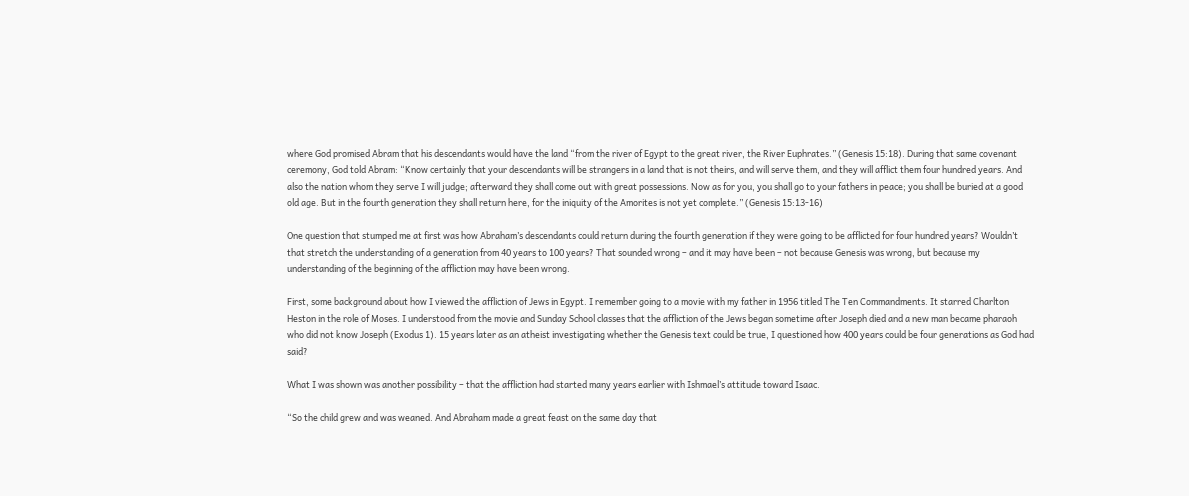where God promised Abram that his descendants would have the land “from the river of Egypt to the great river, the River Euphrates.” (Genesis 15:18). During that same covenant ceremony, God told Abram: “Know certainly that your descendants will be strangers in a land that is not theirs, and will serve them, and they will afflict them four hundred years. And also the nation whom they serve I will judge; afterward they shall come out with great possessions. Now as for you, you shall go to your fathers in peace; you shall be buried at a good old age. But in the fourth generation they shall return here, for the iniquity of the Amorites is not yet complete.” (Genesis 15:13-16)

One question that stumped me at first was how Abraham’s descendants could return during the fourth generation if they were going to be afflicted for four hundred years? Wouldn’t that stretch the understanding of a generation from 40 years to 100 years? That sounded wrong – and it may have been – not because Genesis was wrong, but because my understanding of the beginning of the affliction may have been wrong.

First, some background about how I viewed the affliction of Jews in Egypt. I remember going to a movie with my father in 1956 titled The Ten Commandments. It starred Charlton Heston in the role of Moses. I understood from the movie and Sunday School classes that the affliction of the Jews began sometime after Joseph died and a new man became pharaoh who did not know Joseph (Exodus 1). 15 years later as an atheist investigating whether the Genesis text could be true, I questioned how 400 years could be four generations as God had said?

What I was shown was another possibility – that the affliction had started many years earlier with Ishmael’s attitude toward Isaac.

“So the child grew and was weaned. And Abraham made a great feast on the same day that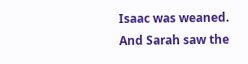Isaac was weaned. And Sarah saw the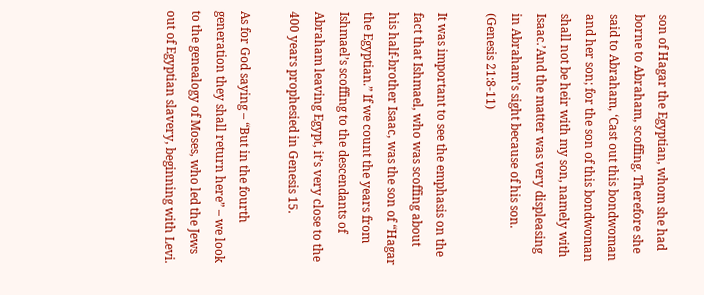son of Hagar the Egyptian, whom she had borne to Abraham, scoffing. Therefore she said to Abraham, ‘Cast out this bondwoman and her son; for the son of this bondwoman shall not be heir with my son, namely with Isaac.’And the matter was very displeasing in Abraham’s sight because of his son. (Genesis 21:8-11)

It was important to see the emphasis on the fact that Ishmael, who was scoffing about his half-brother Isaac, was the son of “Hagar the Egyptian.” If we count the years from Ishmael’s scoffing to the descendants of Abraham leaving Egypt, it’s very close to the 400 years prophesied in Genesis 15.

As for God saying – “But in the fourth generation they shall return here” – we look to the genealogy of Moses, who led the Jews out of Egyptian slavery, beginning with Levi.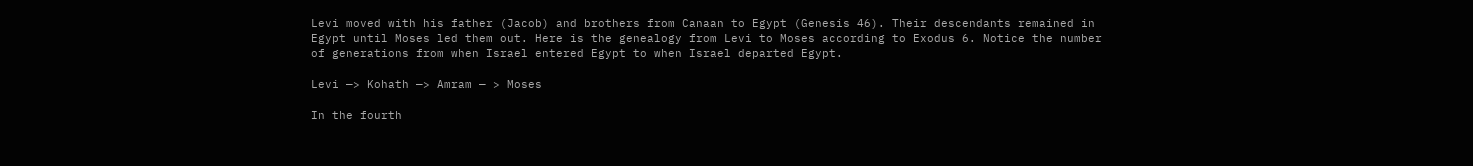Levi moved with his father (Jacob) and brothers from Canaan to Egypt (Genesis 46). Their descendants remained in Egypt until Moses led them out. Here is the genealogy from Levi to Moses according to Exodus 6. Notice the number of generations from when Israel entered Egypt to when Israel departed Egypt.

Levi —> Kohath —> Amram — > Moses

In the fourth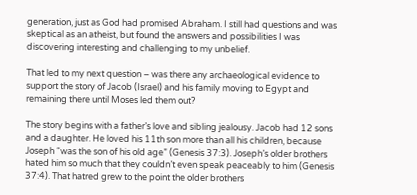generation, just as God had promised Abraham. I still had questions and was skeptical as an atheist, but found the answers and possibilities I was discovering interesting and challenging to my unbelief.

That led to my next question – was there any archaeological evidence to support the story of Jacob (Israel) and his family moving to Egypt and remaining there until Moses led them out?

The story begins with a father’s love and sibling jealousy. Jacob had 12 sons and a daughter. He loved his 11th son more than all his children, because Joseph “was the son of his old age” (Genesis 37:3). Joseph’s older brothers hated him so much that they couldn’t even speak peaceably to him (Genesis 37:4). That hatred grew to the point the older brothers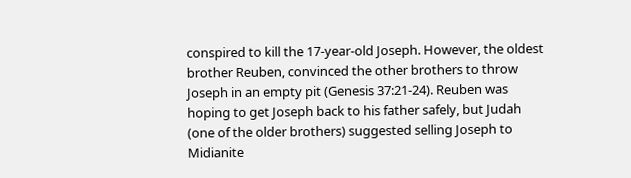conspired to kill the 17-year-old Joseph. However, the oldest brother Reuben, convinced the other brothers to throw Joseph in an empty pit (Genesis 37:21-24). Reuben was hoping to get Joseph back to his father safely, but Judah (one of the older brothers) suggested selling Joseph to Midianite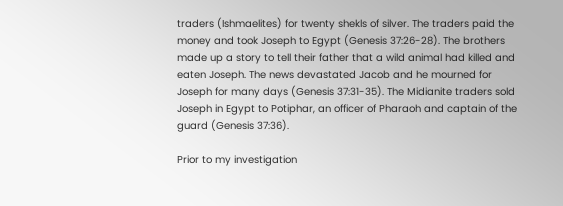traders (Ishmaelites) for twenty shekls of silver. The traders paid the money and took Joseph to Egypt (Genesis 37:26-28). The brothers made up a story to tell their father that a wild animal had killed and eaten Joseph. The news devastated Jacob and he mourned for Joseph for many days (Genesis 37:31-35). The Midianite traders sold Joseph in Egypt to Potiphar, an officer of Pharaoh and captain of the guard (Genesis 37:36).

Prior to my investigation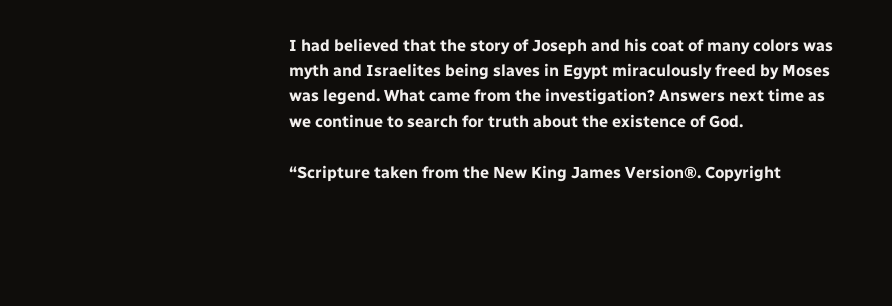I had believed that the story of Joseph and his coat of many colors was myth and Israelites being slaves in Egypt miraculously freed by Moses was legend. What came from the investigation? Answers next time as we continue to search for truth about the existence of God.

“Scripture taken from the New King James Version®. Copyright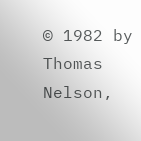© 1982 by Thomas Nelson,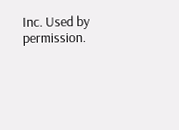Inc. Used by permission.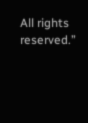All rights reserved.”